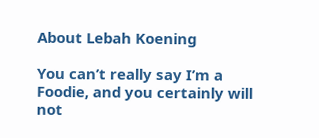About Lebah Koening

You can’t really say I’m a Foodie, and you certainly will not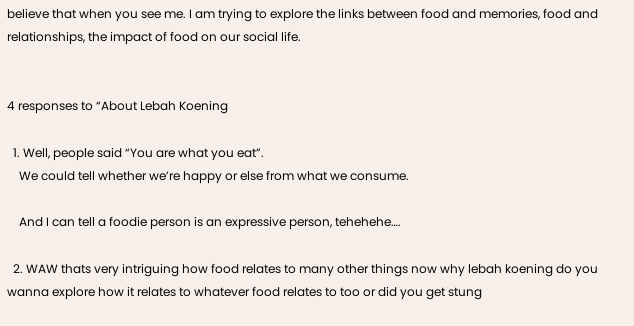believe that when you see me. I am trying to explore the links between food and memories, food and relationships, the impact of food on our social life.


4 responses to “About Lebah Koening

  1. Well, people said “You are what you eat”.
    We could tell whether we’re happy or else from what we consume.

    And I can tell a foodie person is an expressive person, tehehehe….

  2. WAW thats very intriguing how food relates to many other things now why lebah koening do you wanna explore how it relates to whatever food relates to too or did you get stung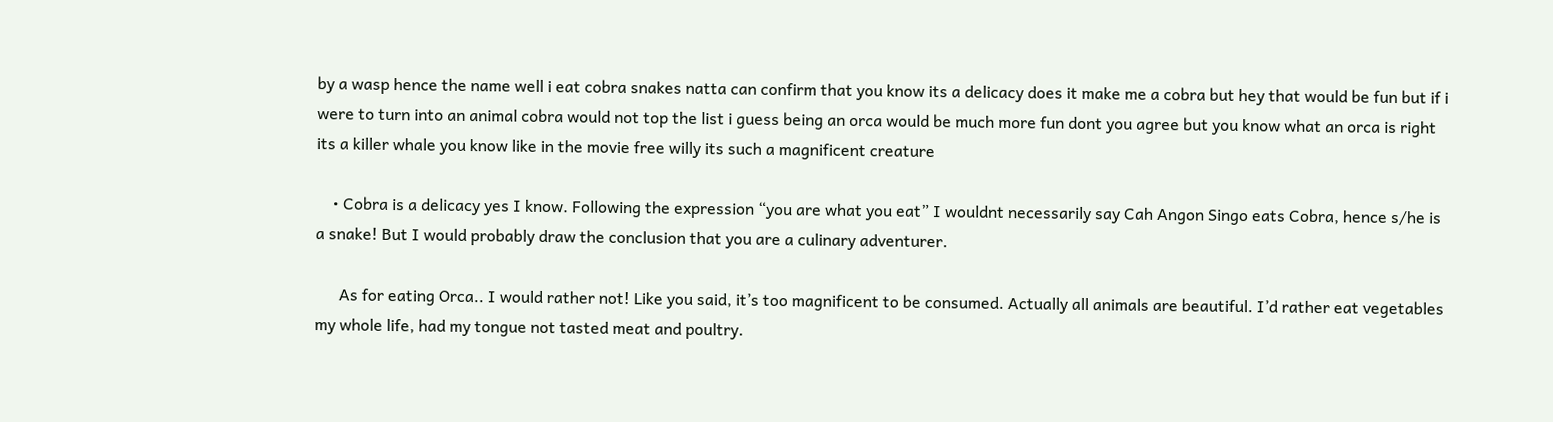by a wasp hence the name well i eat cobra snakes natta can confirm that you know its a delicacy does it make me a cobra but hey that would be fun but if i were to turn into an animal cobra would not top the list i guess being an orca would be much more fun dont you agree but you know what an orca is right its a killer whale you know like in the movie free willy its such a magnificent creature

    • Cobra is a delicacy yes I know. Following the expression “you are what you eat” I wouldnt necessarily say Cah Angon Singo eats Cobra, hence s/he is a snake! But I would probably draw the conclusion that you are a culinary adventurer.

      As for eating Orca.. I would rather not! Like you said, it’s too magnificent to be consumed. Actually all animals are beautiful. I’d rather eat vegetables my whole life, had my tongue not tasted meat and poultry.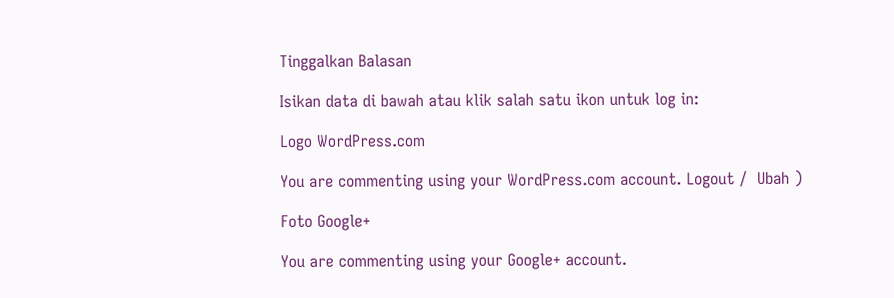Tinggalkan Balasan

Isikan data di bawah atau klik salah satu ikon untuk log in:

Logo WordPress.com

You are commenting using your WordPress.com account. Logout /  Ubah )

Foto Google+

You are commenting using your Google+ account.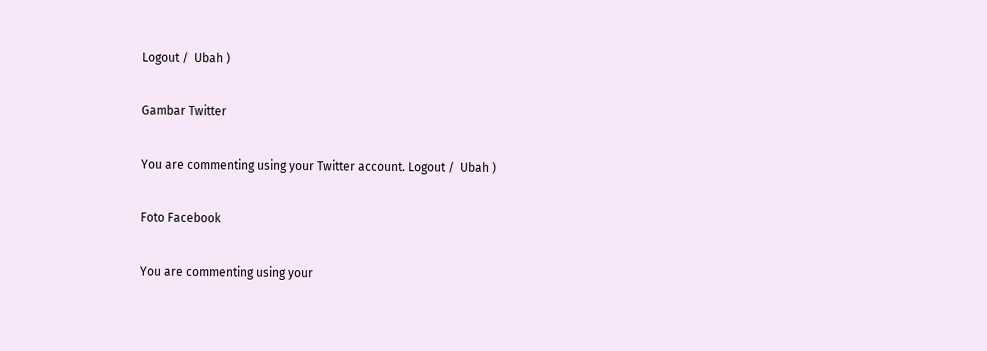Logout /  Ubah )

Gambar Twitter

You are commenting using your Twitter account. Logout /  Ubah )

Foto Facebook

You are commenting using your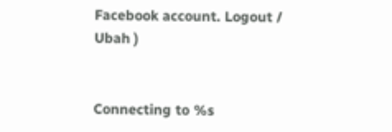Facebook account. Logout /  Ubah )


Connecting to %s